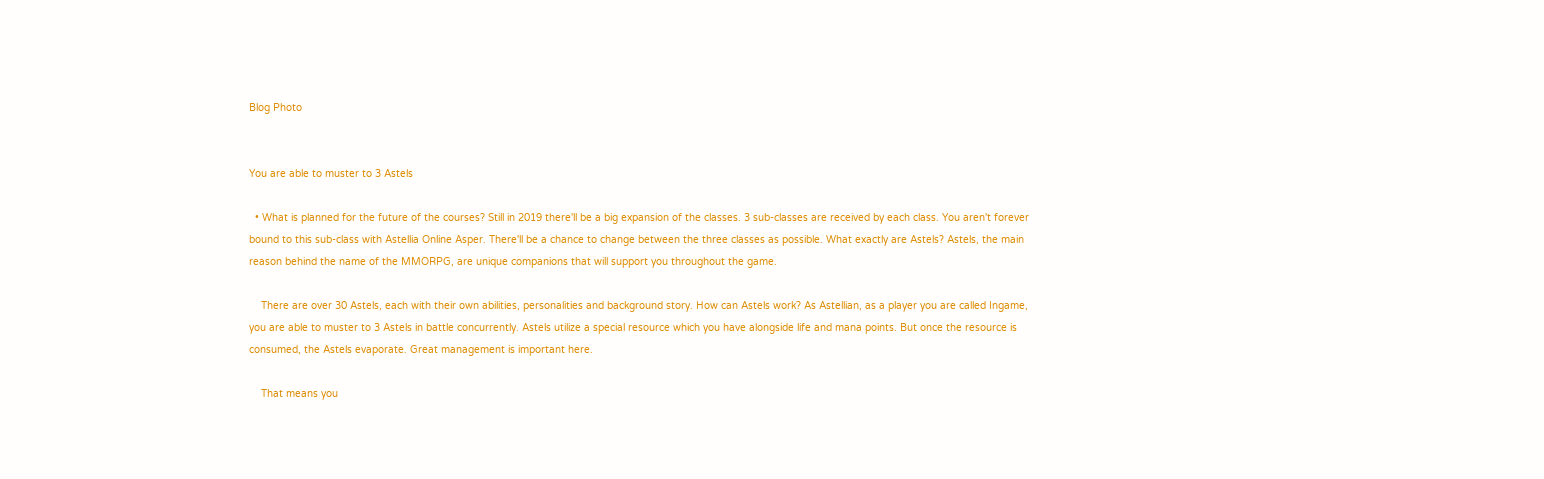Blog Photo


You are able to muster to 3 Astels

  • What is planned for the future of the courses? Still in 2019 there'll be a big expansion of the classes. 3 sub-classes are received by each class. You aren't forever bound to this sub-class with Astellia Online Asper. There'll be a chance to change between the three classes as possible. What exactly are Astels? Astels, the main reason behind the name of the MMORPG, are unique companions that will support you throughout the game.

    There are over 30 Astels, each with their own abilities, personalities and background story. How can Astels work? As Astellian, as a player you are called Ingame, you are able to muster to 3 Astels in battle concurrently. Astels utilize a special resource which you have alongside life and mana points. But once the resource is consumed, the Astels evaporate. Great management is important here.

    That means you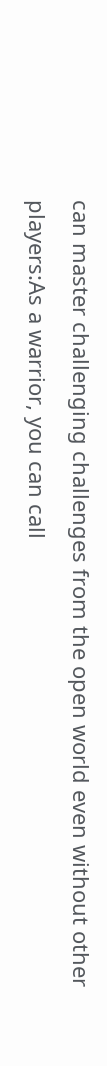can master challenging challenges from the open world even without other players:As a warrior, you can call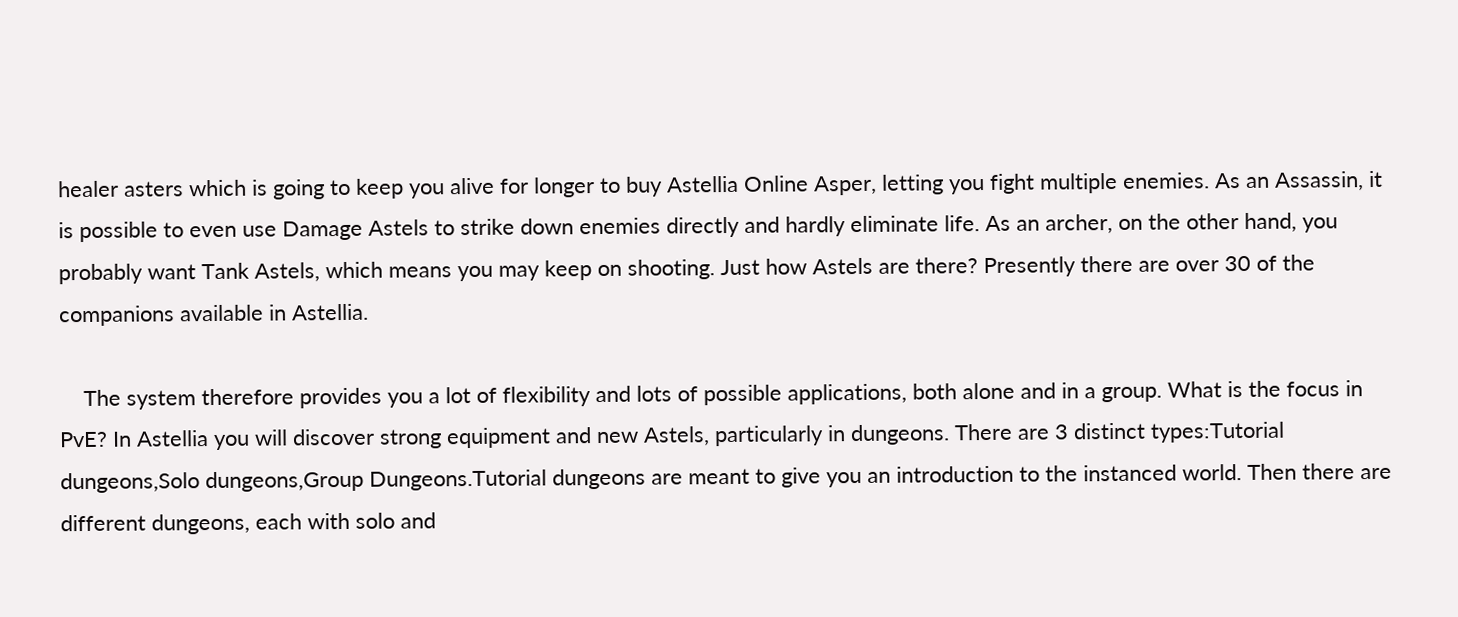healer asters which is going to keep you alive for longer to buy Astellia Online Asper, letting you fight multiple enemies. As an Assassin, it is possible to even use Damage Astels to strike down enemies directly and hardly eliminate life. As an archer, on the other hand, you probably want Tank Astels, which means you may keep on shooting. Just how Astels are there? Presently there are over 30 of the companions available in Astellia.

    The system therefore provides you a lot of flexibility and lots of possible applications, both alone and in a group. What is the focus in PvE? In Astellia you will discover strong equipment and new Astels, particularly in dungeons. There are 3 distinct types:Tutorial dungeons,Solo dungeons,Group Dungeons.Tutorial dungeons are meant to give you an introduction to the instanced world. Then there are different dungeons, each with solo and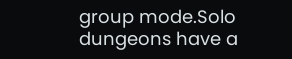group mode.Solo dungeons have a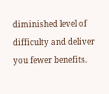diminished level of difficulty and deliver you fewer benefits.